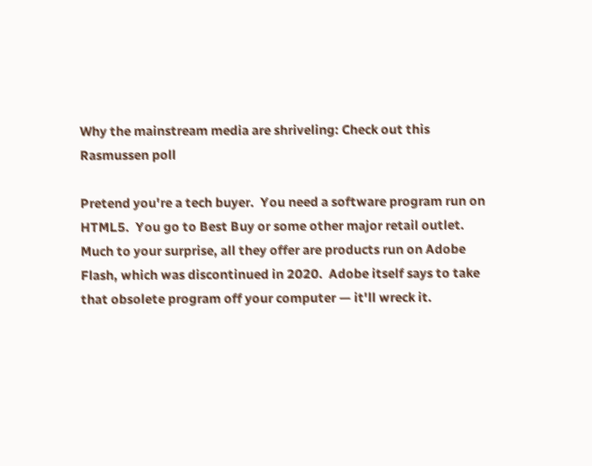Why the mainstream media are shriveling: Check out this Rasmussen poll

Pretend you're a tech buyer.  You need a software program run on HTML5.  You go to Best Buy or some other major retail outlet.  Much to your surprise, all they offer are products run on Adobe Flash, which was discontinued in 2020.  Adobe itself says to take that obsolete program off your computer — it'll wreck it.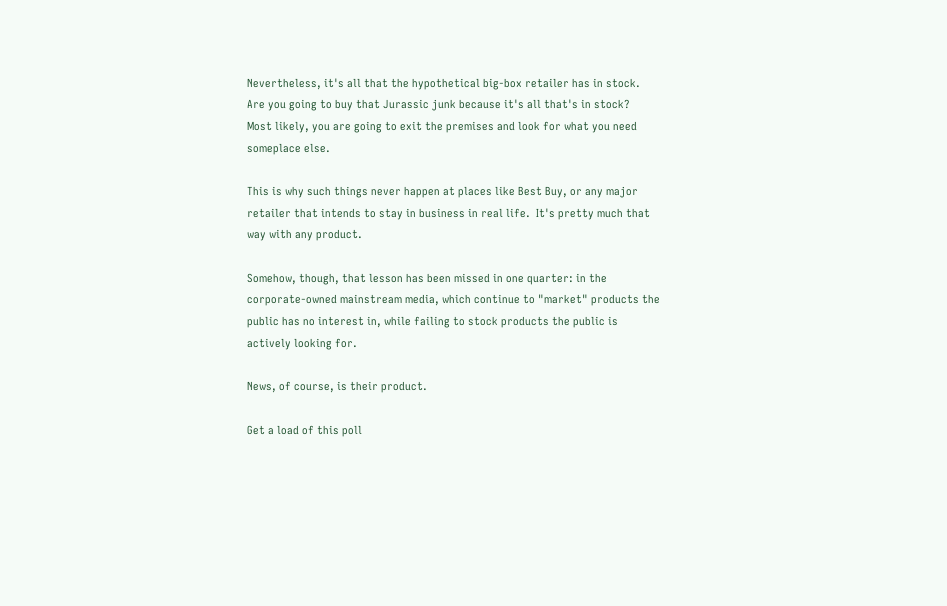Nevertheless, it's all that the hypothetical big-box retailer has in stock.  Are you going to buy that Jurassic junk because it's all that's in stock?  Most likely, you are going to exit the premises and look for what you need someplace else.

This is why such things never happen at places like Best Buy, or any major retailer that intends to stay in business in real life.  It's pretty much that way with any product.

Somehow, though, that lesson has been missed in one quarter: in the corporate-owned mainstream media, which continue to "market" products the public has no interest in, while failing to stock products the public is actively looking for.

News, of course, is their product.

Get a load of this poll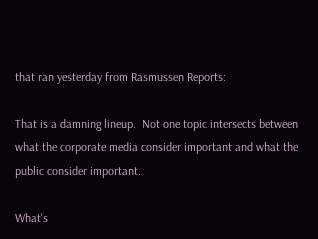that ran yesterday from Rasmussen Reports:

That is a damning lineup.  Not one topic intersects between what the corporate media consider important and what the public consider important.

What's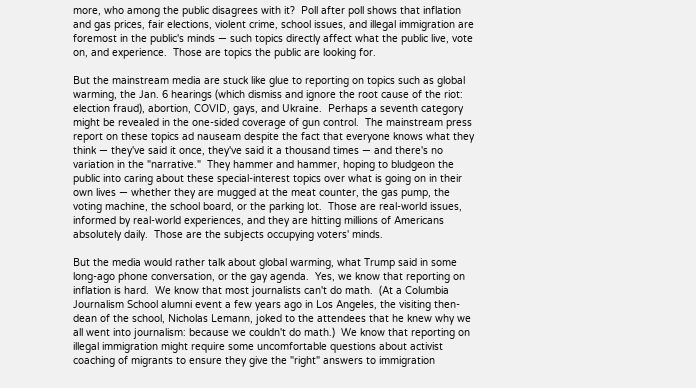more, who among the public disagrees with it?  Poll after poll shows that inflation and gas prices, fair elections, violent crime, school issues, and illegal immigration are foremost in the public's minds — such topics directly affect what the public live, vote on, and experience.  Those are topics the public are looking for.

But the mainstream media are stuck like glue to reporting on topics such as global warming, the Jan. 6 hearings (which dismiss and ignore the root cause of the riot: election fraud), abortion, COVID, gays, and Ukraine.  Perhaps a seventh category might be revealed in the one-sided coverage of gun control.  The mainstream press report on these topics ad nauseam despite the fact that everyone knows what they think — they've said it once, they've said it a thousand times — and there's no variation in the "narrative."  They hammer and hammer, hoping to bludgeon the public into caring about these special-interest topics over what is going on in their own lives — whether they are mugged at the meat counter, the gas pump, the voting machine, the school board, or the parking lot.  Those are real-world issues, informed by real-world experiences, and they are hitting millions of Americans absolutely daily.  Those are the subjects occupying voters' minds.

But the media would rather talk about global warming, what Trump said in some long-ago phone conversation, or the gay agenda.  Yes, we know that reporting on inflation is hard.  We know that most journalists can't do math.  (At a Columbia Journalism School alumni event a few years ago in Los Angeles, the visiting then-dean of the school, Nicholas Lemann, joked to the attendees that he knew why we all went into journalism: because we couldn't do math.)  We know that reporting on illegal immigration might require some uncomfortable questions about activist coaching of migrants to ensure they give the "right" answers to immigration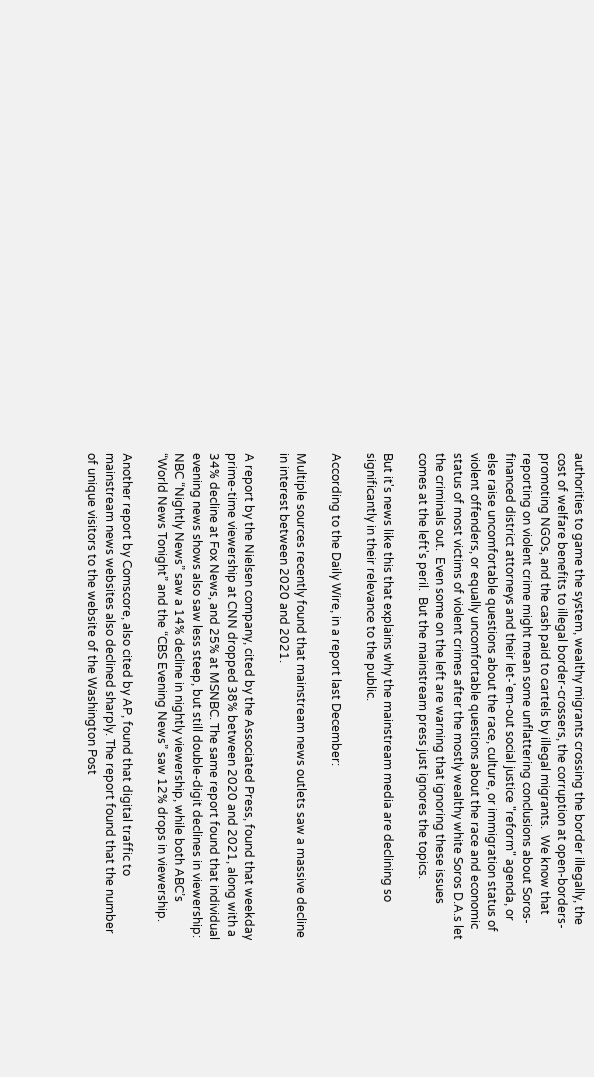authorities to game the system, wealthy migrants crossing the border illegally, the cost of welfare benefits to illegal border-crossers, the corruption at open-borders-promoting NGOs, and the cash paid to cartels by illegal migrants.  We know that reporting on violent crime might mean some unflattering conclusions about Soros-financed district attorneys and their let-'em-out social justice "reform" agenda, or else raise uncomfortable questions about the race, culture, or immigration status of violent offenders, or equally uncomfortable questions about the race and economic status of most victims of violent crimes after the mostly wealthy white Soros D.A.s let the criminals out.  Even some on the left are warning that ignoring these issues comes at the left's peril.  But the mainstream press just ignores the topics.

But it's news like this that explains why the mainstream media are declining so significantly in their relevance to the public.

According to the Daily Wire, in a report last December:

Multiple sources recently found that mainstream news outlets saw a massive decline in interest between 2020 and 2021.

A report by the Nielsen company, cited by the Associated Press, found that weekday prime-time viewership at CNN dropped 38% between 2020 and 2021, along with a 34% decline at Fox News, and 25% at MSNBC. The same report found that individual evening news shows also saw less steep, but still double-digit declines in viewership: NBC “Nightly News” saw a 14% decline in nightly viewership, while both ABC’s “World News Tonight” and the “CBS Evening News” saw 12% drops in viewership.

Another report by Comscore, also cited by AP, found that digital traffic to mainstream news websites also declined sharply. The report found that the number of unique visitors to the website of the Washington Post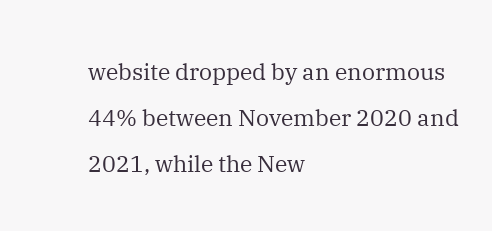website dropped by an enormous 44% between November 2020 and 2021, while the New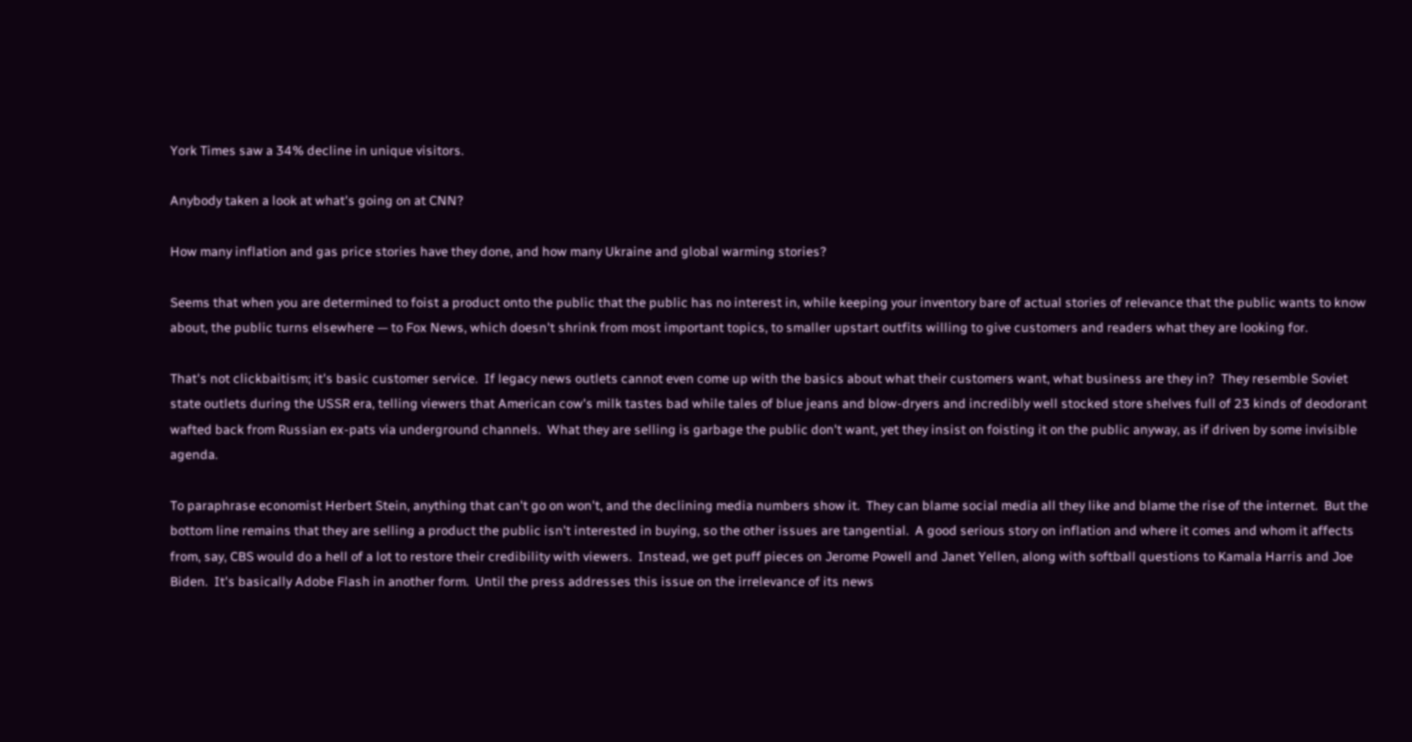York Times saw a 34% decline in unique visitors.

Anybody taken a look at what's going on at CNN?

How many inflation and gas price stories have they done, and how many Ukraine and global warming stories?

Seems that when you are determined to foist a product onto the public that the public has no interest in, while keeping your inventory bare of actual stories of relevance that the public wants to know about, the public turns elsewhere — to Fox News, which doesn't shrink from most important topics, to smaller upstart outfits willing to give customers and readers what they are looking for.

That's not clickbaitism; it's basic customer service.  If legacy news outlets cannot even come up with the basics about what their customers want, what business are they in?  They resemble Soviet state outlets during the USSR era, telling viewers that American cow's milk tastes bad while tales of blue jeans and blow-dryers and incredibly well stocked store shelves full of 23 kinds of deodorant wafted back from Russian ex-pats via underground channels.  What they are selling is garbage the public don't want, yet they insist on foisting it on the public anyway, as if driven by some invisible agenda.

To paraphrase economist Herbert Stein, anything that can't go on won't, and the declining media numbers show it.  They can blame social media all they like and blame the rise of the internet.  But the bottom line remains that they are selling a product the public isn't interested in buying, so the other issues are tangential.  A good serious story on inflation and where it comes and whom it affects from, say, CBS would do a hell of a lot to restore their credibility with viewers.  Instead, we get puff pieces on Jerome Powell and Janet Yellen, along with softball questions to Kamala Harris and Joe Biden.  It's basically Adobe Flash in another form.  Until the press addresses this issue on the irrelevance of its news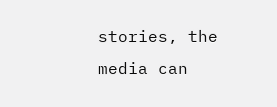stories, the media can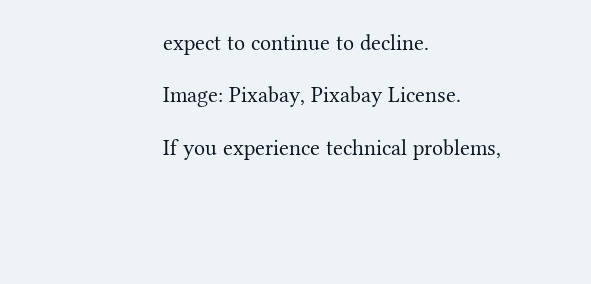expect to continue to decline.

Image: Pixabay, Pixabay License.

If you experience technical problems,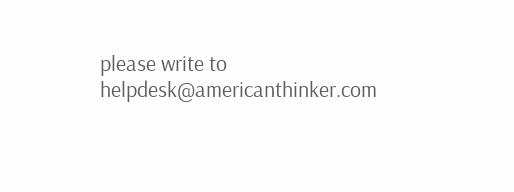please write to helpdesk@americanthinker.com